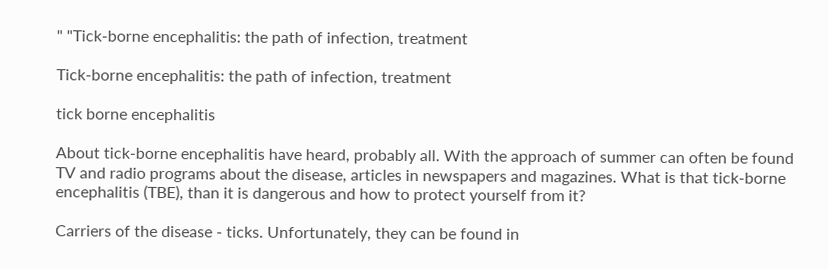" "Tick-borne encephalitis: the path of infection, treatment

Tick-borne encephalitis: the path of infection, treatment

tick borne encephalitis

About tick-borne encephalitis have heard, probably all. With the approach of summer can often be found TV and radio programs about the disease, articles in newspapers and magazines. What is that tick-borne encephalitis (TBE), than it is dangerous and how to protect yourself from it?

Carriers of the disease - ticks. Unfortunately, they can be found in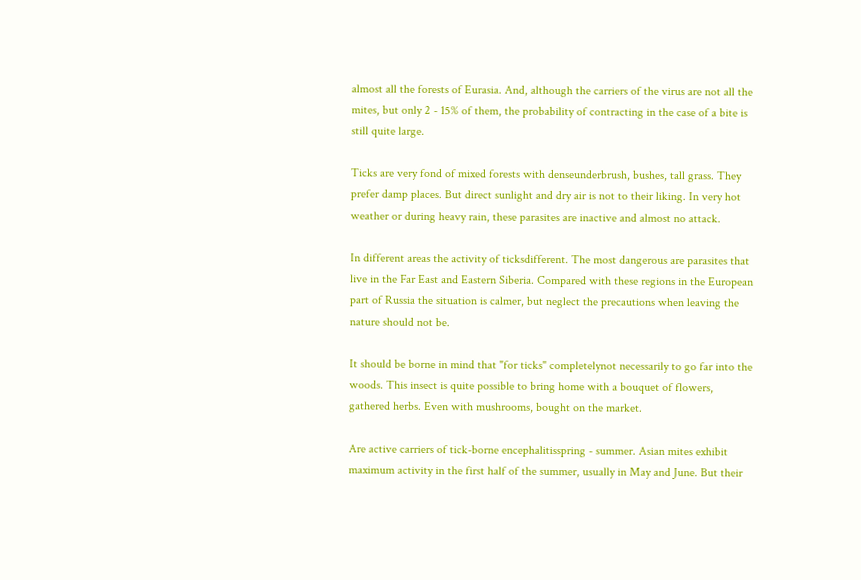almost all the forests of Eurasia. And, although the carriers of the virus are not all the mites, but only 2 - 15% of them, the probability of contracting in the case of a bite is still quite large.

Ticks are very fond of mixed forests with denseunderbrush, bushes, tall grass. They prefer damp places. But direct sunlight and dry air is not to their liking. In very hot weather or during heavy rain, these parasites are inactive and almost no attack.

In different areas the activity of ticksdifferent. The most dangerous are parasites that live in the Far East and Eastern Siberia. Compared with these regions in the European part of Russia the situation is calmer, but neglect the precautions when leaving the nature should not be.

It should be borne in mind that "for ticks" completelynot necessarily to go far into the woods. This insect is quite possible to bring home with a bouquet of flowers, gathered herbs. Even with mushrooms, bought on the market.

Are active carriers of tick-borne encephalitisspring - summer. Asian mites exhibit maximum activity in the first half of the summer, usually in May and June. But their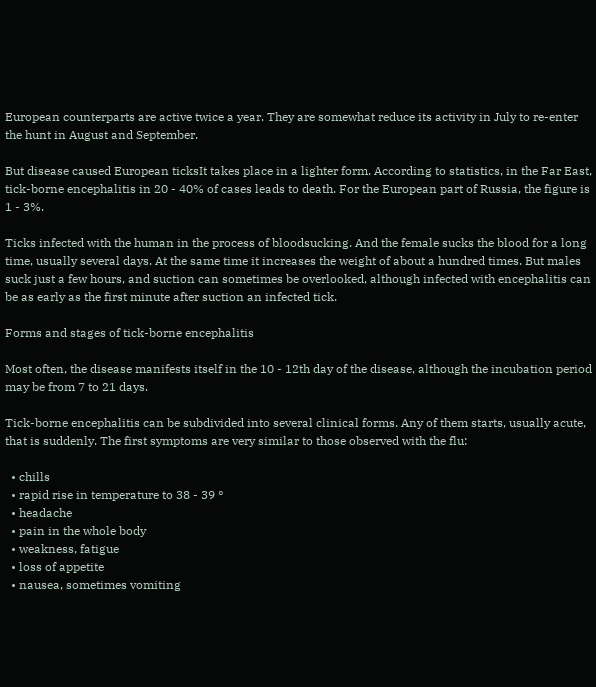European counterparts are active twice a year. They are somewhat reduce its activity in July to re-enter the hunt in August and September.

But disease caused European ticksIt takes place in a lighter form. According to statistics, in the Far East, tick-borne encephalitis in 20 - 40% of cases leads to death. For the European part of Russia, the figure is 1 - 3%.

Ticks infected with the human in the process of bloodsucking. And the female sucks the blood for a long time, usually several days. At the same time it increases the weight of about a hundred times. But males suck just a few hours, and suction can sometimes be overlooked, although infected with encephalitis can be as early as the first minute after suction an infected tick.

Forms and stages of tick-borne encephalitis

Most often, the disease manifests itself in the 10 - 12th day of the disease, although the incubation period may be from 7 to 21 days.

Tick-borne encephalitis can be subdivided into several clinical forms. Any of them starts, usually acute, that is suddenly. The first symptoms are very similar to those observed with the flu:

  • chills
  • rapid rise in temperature to 38 - 39 °
  • headache
  • pain in the whole body
  • weakness, fatigue
  • loss of appetite
  • nausea, sometimes vomiting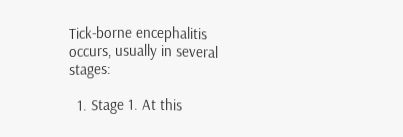Tick-borne encephalitis occurs, usually in several stages:

  1. Stage 1. At this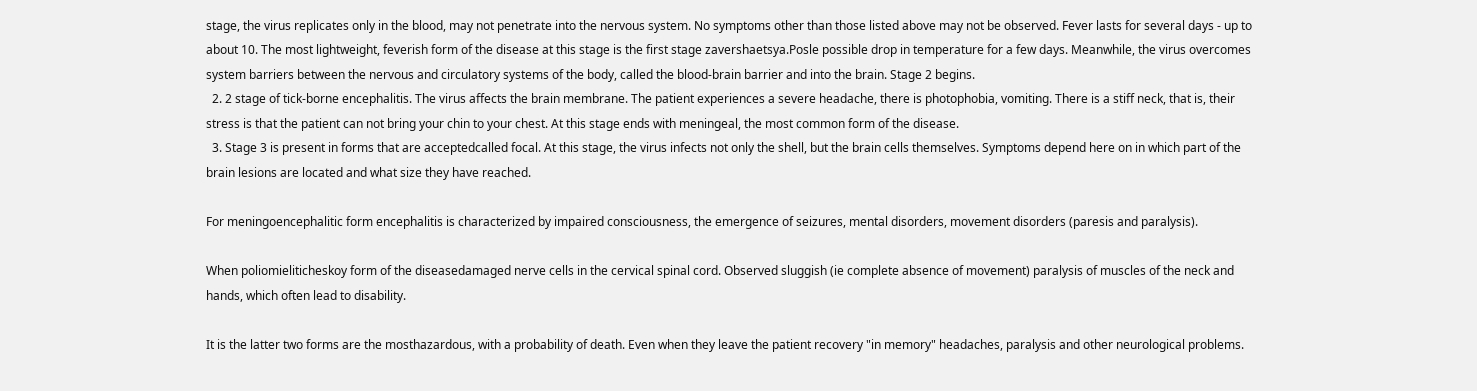stage, the virus replicates only in the blood, may not penetrate into the nervous system. No symptoms other than those listed above may not be observed. Fever lasts for several days - up to about 10. The most lightweight, feverish form of the disease at this stage is the first stage zavershaetsya.Posle possible drop in temperature for a few days. Meanwhile, the virus overcomes system barriers between the nervous and circulatory systems of the body, called the blood-brain barrier and into the brain. Stage 2 begins.
  2. 2 stage of tick-borne encephalitis. The virus affects the brain membrane. The patient experiences a severe headache, there is photophobia, vomiting. There is a stiff neck, that is, their stress is that the patient can not bring your chin to your chest. At this stage ends with meningeal, the most common form of the disease.
  3. Stage 3 is present in forms that are acceptedcalled focal. At this stage, the virus infects not only the shell, but the brain cells themselves. Symptoms depend here on in which part of the brain lesions are located and what size they have reached.

For meningoencephalitic form encephalitis is characterized by impaired consciousness, the emergence of seizures, mental disorders, movement disorders (paresis and paralysis).

When poliomieliticheskoy form of the diseasedamaged nerve cells in the cervical spinal cord. Observed sluggish (ie complete absence of movement) paralysis of muscles of the neck and hands, which often lead to disability.

It is the latter two forms are the mosthazardous, with a probability of death. Even when they leave the patient recovery "in memory" headaches, paralysis and other neurological problems.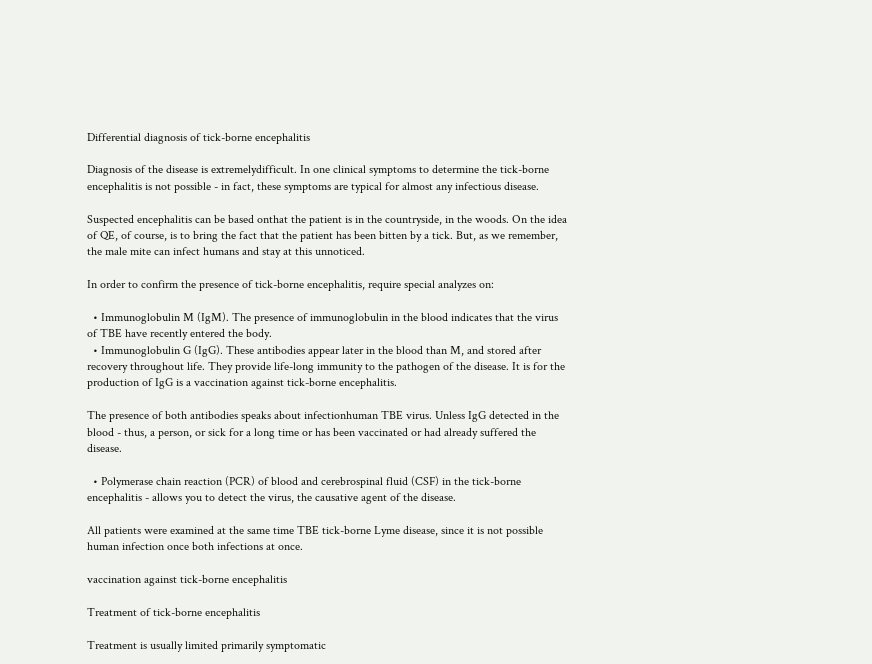Differential diagnosis of tick-borne encephalitis

Diagnosis of the disease is extremelydifficult. In one clinical symptoms to determine the tick-borne encephalitis is not possible - in fact, these symptoms are typical for almost any infectious disease.

Suspected encephalitis can be based onthat the patient is in the countryside, in the woods. On the idea of QE, of course, is to bring the fact that the patient has been bitten by a tick. But, as we remember, the male mite can infect humans and stay at this unnoticed.

In order to confirm the presence of tick-borne encephalitis, require special analyzes on:

  • Immunoglobulin M (IgM). The presence of immunoglobulin in the blood indicates that the virus of TBE have recently entered the body.
  • Immunoglobulin G (IgG). These antibodies appear later in the blood than M, and stored after recovery throughout life. They provide life-long immunity to the pathogen of the disease. It is for the production of IgG is a vaccination against tick-borne encephalitis.

The presence of both antibodies speaks about infectionhuman TBE virus. Unless IgG detected in the blood - thus, a person, or sick for a long time or has been vaccinated or had already suffered the disease.

  • Polymerase chain reaction (PCR) of blood and cerebrospinal fluid (CSF) in the tick-borne encephalitis - allows you to detect the virus, the causative agent of the disease.

All patients were examined at the same time TBE tick-borne Lyme disease, since it is not possible human infection once both infections at once.

vaccination against tick-borne encephalitis

Treatment of tick-borne encephalitis

Treatment is usually limited primarily symptomatic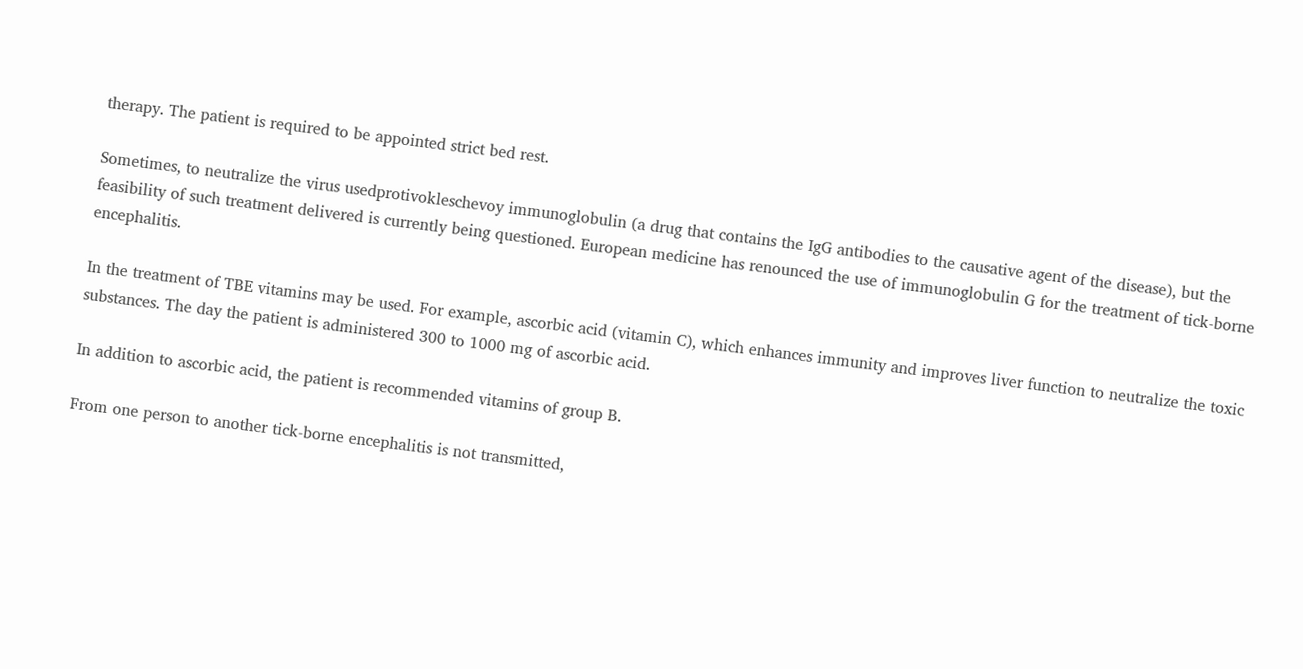therapy. The patient is required to be appointed strict bed rest.

Sometimes, to neutralize the virus usedprotivokleschevoy immunoglobulin (a drug that contains the IgG antibodies to the causative agent of the disease), but the feasibility of such treatment delivered is currently being questioned. European medicine has renounced the use of immunoglobulin G for the treatment of tick-borne encephalitis.

In the treatment of TBE vitamins may be used. For example, ascorbic acid (vitamin C), which enhances immunity and improves liver function to neutralize the toxic substances. The day the patient is administered 300 to 1000 mg of ascorbic acid.

In addition to ascorbic acid, the patient is recommended vitamins of group B.

From one person to another tick-borne encephalitis is not transmitted,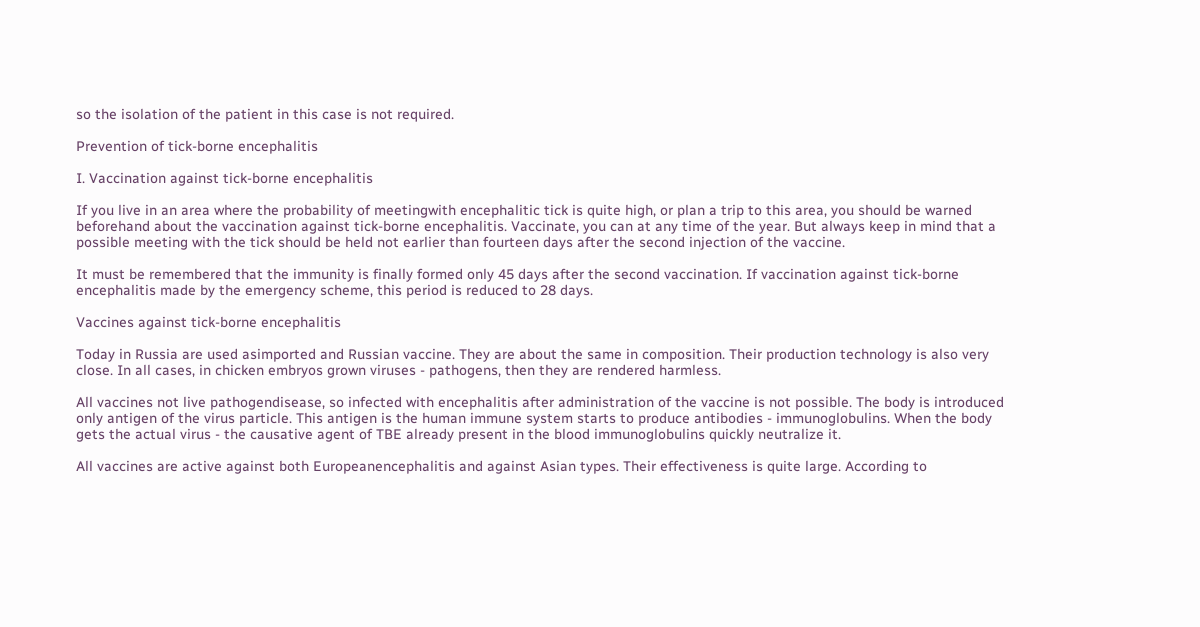so the isolation of the patient in this case is not required.

Prevention of tick-borne encephalitis

I. Vaccination against tick-borne encephalitis

If you live in an area where the probability of meetingwith encephalitic tick is quite high, or plan a trip to this area, you should be warned beforehand about the vaccination against tick-borne encephalitis. Vaccinate, you can at any time of the year. But always keep in mind that a possible meeting with the tick should be held not earlier than fourteen days after the second injection of the vaccine.

It must be remembered that the immunity is finally formed only 45 days after the second vaccination. If vaccination against tick-borne encephalitis made by the emergency scheme, this period is reduced to 28 days.

Vaccines against tick-borne encephalitis

Today in Russia are used asimported and Russian vaccine. They are about the same in composition. Their production technology is also very close. In all cases, in chicken embryos grown viruses - pathogens, then they are rendered harmless.

All vaccines not live pathogendisease, so infected with encephalitis after administration of the vaccine is not possible. The body is introduced only antigen of the virus particle. This antigen is the human immune system starts to produce antibodies - immunoglobulins. When the body gets the actual virus - the causative agent of TBE already present in the blood immunoglobulins quickly neutralize it.

All vaccines are active against both Europeanencephalitis and against Asian types. Their effectiveness is quite large. According to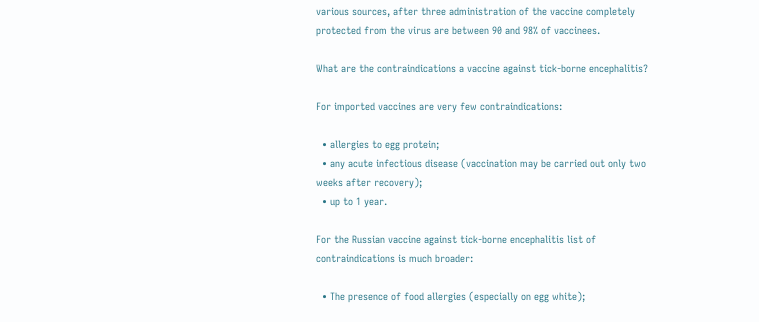various sources, after three administration of the vaccine completely protected from the virus are between 90 and 98% of vaccinees.

What are the contraindications a vaccine against tick-borne encephalitis?

For imported vaccines are very few contraindications:

  • allergies to egg protein;
  • any acute infectious disease (vaccination may be carried out only two weeks after recovery);
  • up to 1 year.

For the Russian vaccine against tick-borne encephalitis list of contraindications is much broader:

  • The presence of food allergies (especially on egg white);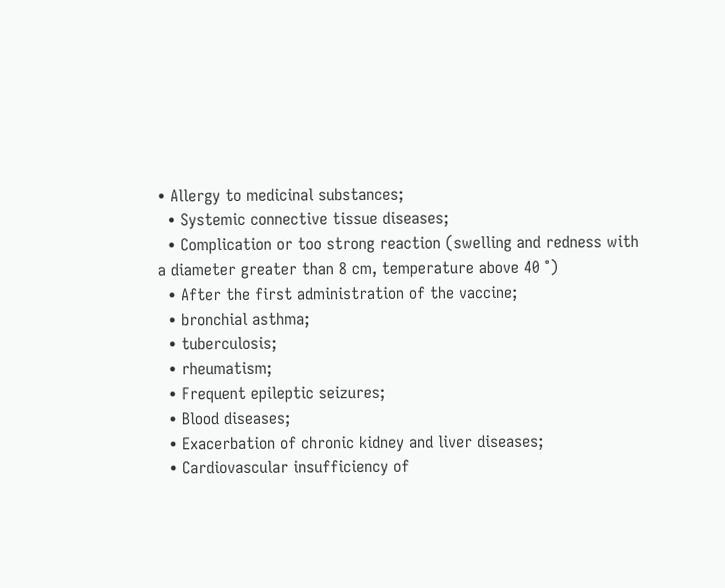• Allergy to medicinal substances;
  • Systemic connective tissue diseases;
  • Complication or too strong reaction (swelling and redness with a diameter greater than 8 cm, temperature above 40 °)
  • After the first administration of the vaccine;
  • bronchial asthma;
  • tuberculosis;
  • rheumatism;
  • Frequent epileptic seizures;
  • Blood diseases;
  • Exacerbation of chronic kidney and liver diseases;
  • Cardiovascular insufficiency of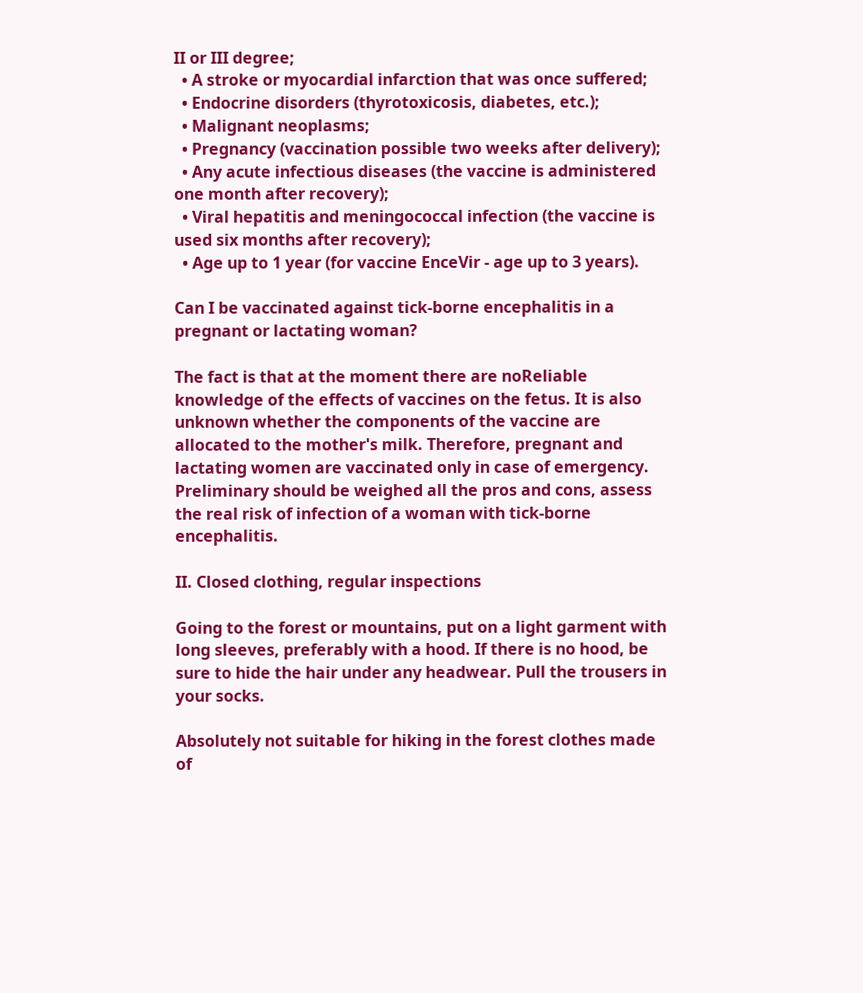II or III degree;
  • A stroke or myocardial infarction that was once suffered;
  • Endocrine disorders (thyrotoxicosis, diabetes, etc.);
  • Malignant neoplasms;
  • Pregnancy (vaccination possible two weeks after delivery);
  • Any acute infectious diseases (the vaccine is administered one month after recovery);
  • Viral hepatitis and meningococcal infection (the vaccine is used six months after recovery);
  • Age up to 1 year (for vaccine EnceVir - age up to 3 years).

Can I be vaccinated against tick-borne encephalitis in a pregnant or lactating woman?

The fact is that at the moment there are noReliable knowledge of the effects of vaccines on the fetus. It is also unknown whether the components of the vaccine are allocated to the mother's milk. Therefore, pregnant and lactating women are vaccinated only in case of emergency. Preliminary should be weighed all the pros and cons, assess the real risk of infection of a woman with tick-borne encephalitis.

II. Closed clothing, regular inspections

Going to the forest or mountains, put on a light garment with long sleeves, preferably with a hood. If there is no hood, be sure to hide the hair under any headwear. Pull the trousers in your socks.

Absolutely not suitable for hiking in the forest clothes made of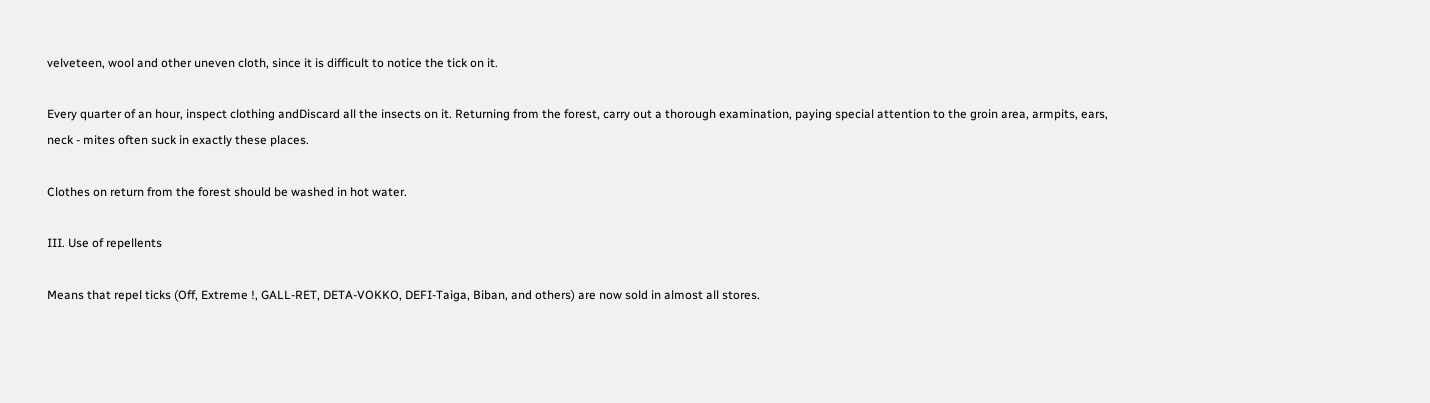velveteen, wool and other uneven cloth, since it is difficult to notice the tick on it.

Every quarter of an hour, inspect clothing andDiscard all the insects on it. Returning from the forest, carry out a thorough examination, paying special attention to the groin area, armpits, ears, neck - mites often suck in exactly these places.

Clothes on return from the forest should be washed in hot water.

III. Use of repellents

Means that repel ticks (Off, Extreme !, GALL-RET, DETA-VOKKO, DEFI-Taiga, Biban, and others) are now sold in almost all stores.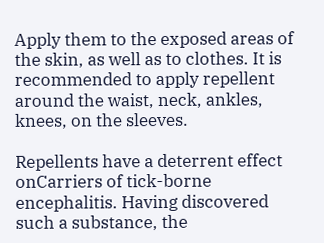Apply them to the exposed areas of the skin, as well as to clothes. It is recommended to apply repellent around the waist, neck, ankles, knees, on the sleeves.

Repellents have a deterrent effect onCarriers of tick-borne encephalitis. Having discovered such a substance, the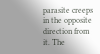parasite creeps in the opposite direction from it. The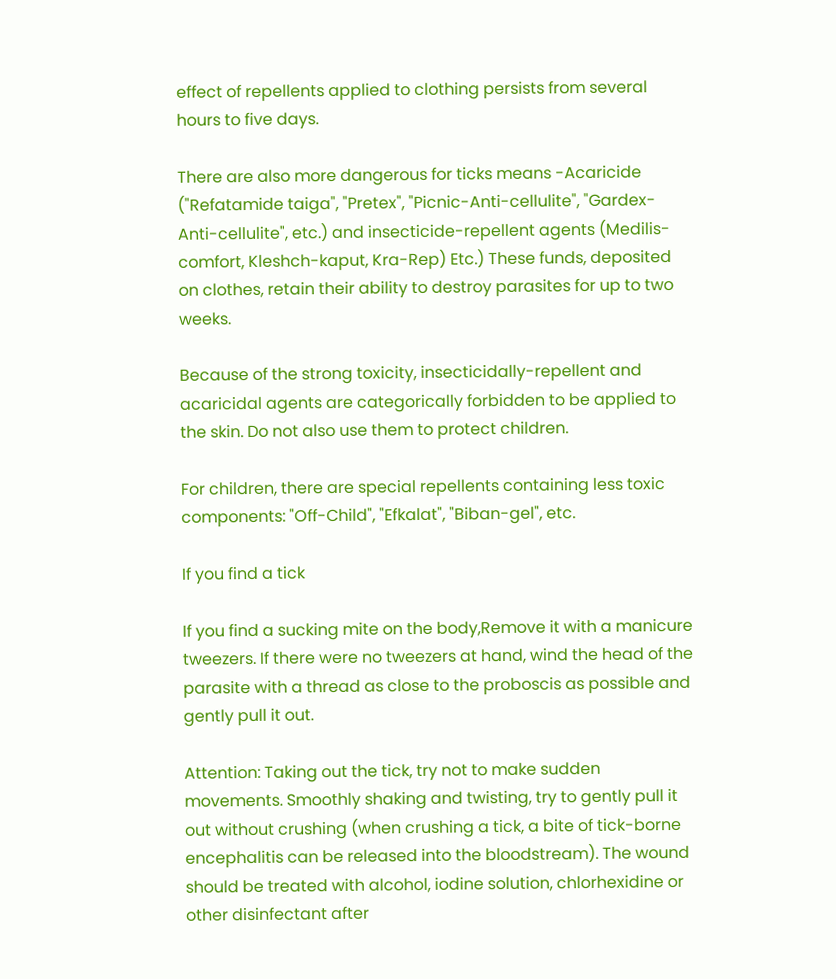effect of repellents applied to clothing persists from several hours to five days.

There are also more dangerous for ticks means -Acaricide ("Refatamide taiga", "Pretex", "Picnic-Anti-cellulite", "Gardex-Anti-cellulite", etc.) and insecticide-repellent agents (Medilis-comfort, Kleshch-kaput, Kra-Rep) Etc.) These funds, deposited on clothes, retain their ability to destroy parasites for up to two weeks.

Because of the strong toxicity, insecticidally-repellent and acaricidal agents are categorically forbidden to be applied to the skin. Do not also use them to protect children.

For children, there are special repellents containing less toxic components: "Off-Child", "Efkalat", "Biban-gel", etc.

If you find a tick

If you find a sucking mite on the body,Remove it with a manicure tweezers. If there were no tweezers at hand, wind the head of the parasite with a thread as close to the proboscis as possible and gently pull it out.

Attention: Taking out the tick, try not to make sudden movements. Smoothly shaking and twisting, try to gently pull it out without crushing (when crushing a tick, a bite of tick-borne encephalitis can be released into the bloodstream). The wound should be treated with alcohol, iodine solution, chlorhexidine or other disinfectant after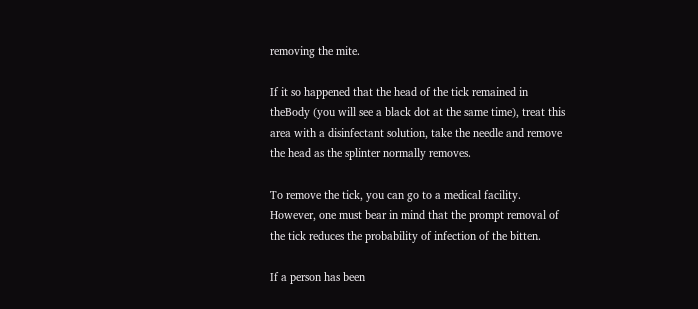removing the mite.

If it so happened that the head of the tick remained in theBody (you will see a black dot at the same time), treat this area with a disinfectant solution, take the needle and remove the head as the splinter normally removes.

To remove the tick, you can go to a medical facility. However, one must bear in mind that the prompt removal of the tick reduces the probability of infection of the bitten.

If a person has been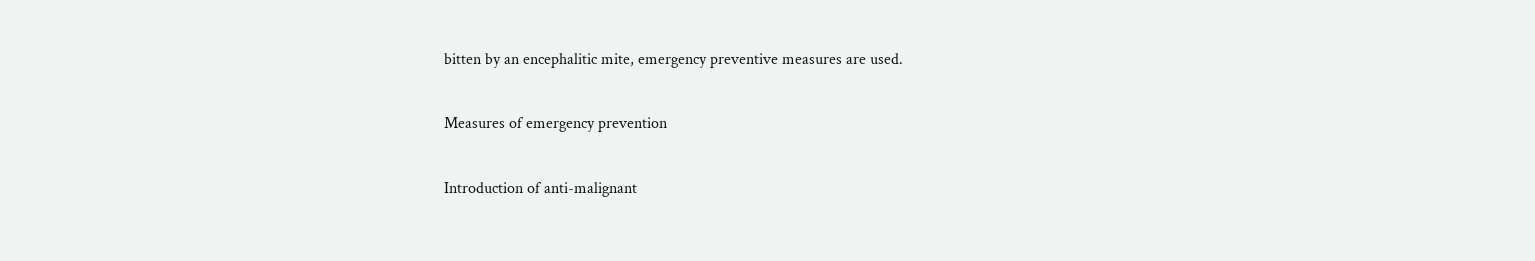bitten by an encephalitic mite, emergency preventive measures are used.

Measures of emergency prevention

Introduction of anti-malignant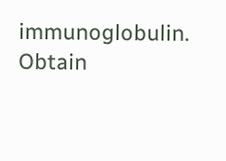immunoglobulin. Obtain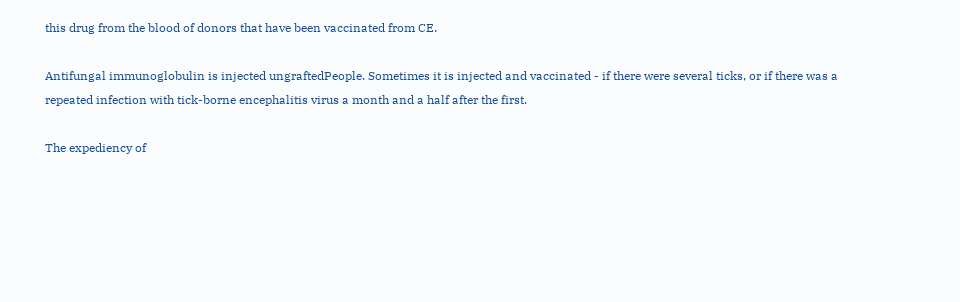this drug from the blood of donors that have been vaccinated from CE.

Antifungal immunoglobulin is injected ungraftedPeople. Sometimes it is injected and vaccinated - if there were several ticks, or if there was a repeated infection with tick-borne encephalitis virus a month and a half after the first.

The expediency of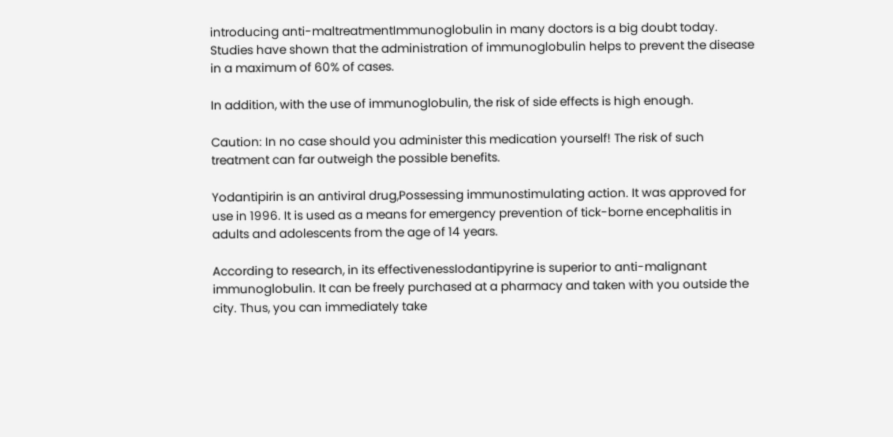introducing anti-maltreatmentImmunoglobulin in many doctors is a big doubt today. Studies have shown that the administration of immunoglobulin helps to prevent the disease in a maximum of 60% of cases.

In addition, with the use of immunoglobulin, the risk of side effects is high enough.

Caution: In no case should you administer this medication yourself! The risk of such treatment can far outweigh the possible benefits.

Yodantipirin is an antiviral drug,Possessing immunostimulating action. It was approved for use in 1996. It is used as a means for emergency prevention of tick-borne encephalitis in adults and adolescents from the age of 14 years.

According to research, in its effectivenessIodantipyrine is superior to anti-malignant immunoglobulin. It can be freely purchased at a pharmacy and taken with you outside the city. Thus, you can immediately take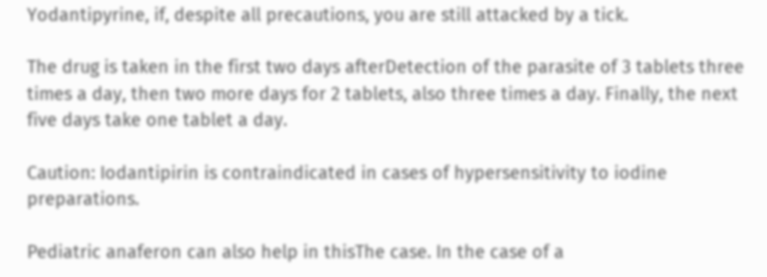Yodantipyrine, if, despite all precautions, you are still attacked by a tick.

The drug is taken in the first two days afterDetection of the parasite of 3 tablets three times a day, then two more days for 2 tablets, also three times a day. Finally, the next five days take one tablet a day.

Caution: Iodantipirin is contraindicated in cases of hypersensitivity to iodine preparations.

Pediatric anaferon can also help in thisThe case. In the case of a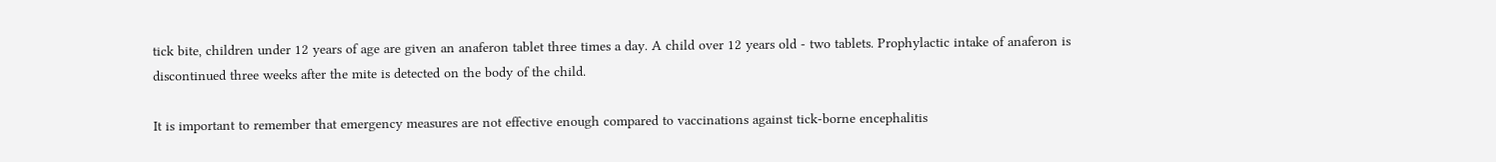tick bite, children under 12 years of age are given an anaferon tablet three times a day. A child over 12 years old - two tablets. Prophylactic intake of anaferon is discontinued three weeks after the mite is detected on the body of the child.

It is important to remember that emergency measures are not effective enough compared to vaccinations against tick-borne encephalitis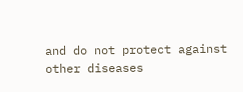and do not protect against other diseases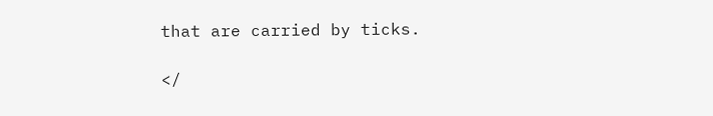that are carried by ticks.

</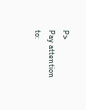P>
Pay attention to: